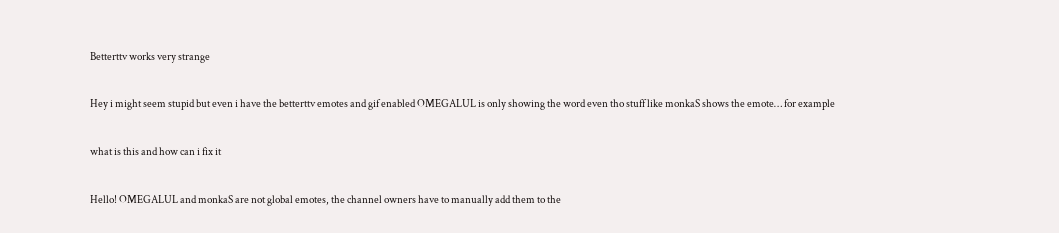Betterttv works very strange

Hey i might seem stupid but even i have the betterttv emotes and gif enabled OMEGALUL is only showing the word even tho stuff like monkaS shows the emote… for example

what is this and how can i fix it

Hello! OMEGALUL and monkaS are not global emotes, the channel owners have to manually add them to the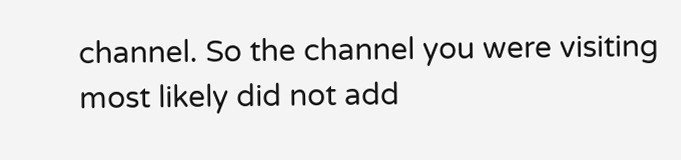channel. So the channel you were visiting most likely did not add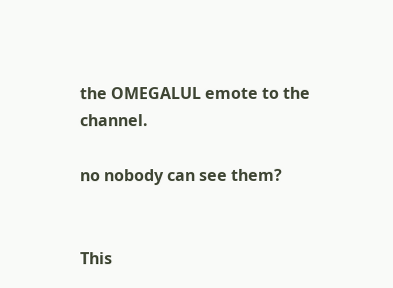the OMEGALUL emote to the channel.

no nobody can see them?


This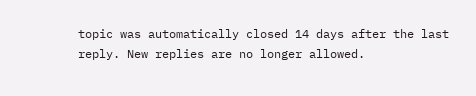topic was automatically closed 14 days after the last reply. New replies are no longer allowed.